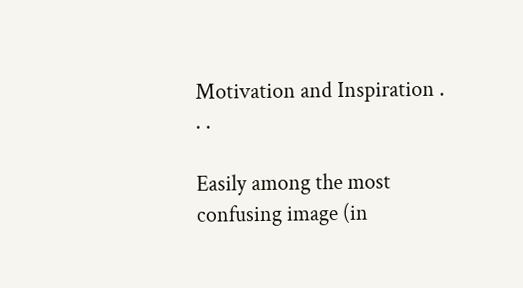Motivation and Inspiration . . .

Easily among the most confusing image (in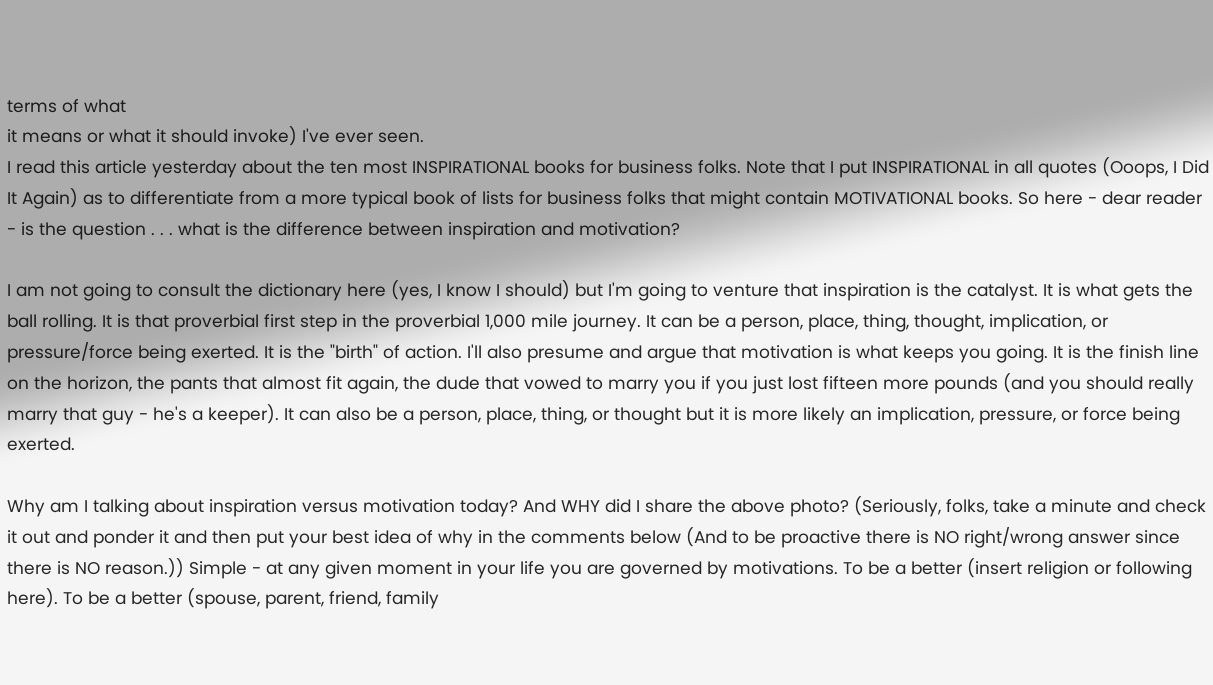terms of what
it means or what it should invoke) I've ever seen.
I read this article yesterday about the ten most INSPIRATIONAL books for business folks. Note that I put INSPIRATIONAL in all quotes (Ooops, I Did It Again) as to differentiate from a more typical book of lists for business folks that might contain MOTIVATIONAL books. So here - dear reader - is the question . . . what is the difference between inspiration and motivation?

I am not going to consult the dictionary here (yes, I know I should) but I'm going to venture that inspiration is the catalyst. It is what gets the ball rolling. It is that proverbial first step in the proverbial 1,000 mile journey. It can be a person, place, thing, thought, implication, or pressure/force being exerted. It is the "birth" of action. I'll also presume and argue that motivation is what keeps you going. It is the finish line on the horizon, the pants that almost fit again, the dude that vowed to marry you if you just lost fifteen more pounds (and you should really marry that guy - he's a keeper). It can also be a person, place, thing, or thought but it is more likely an implication, pressure, or force being exerted.

Why am I talking about inspiration versus motivation today? And WHY did I share the above photo? (Seriously, folks, take a minute and check it out and ponder it and then put your best idea of why in the comments below (And to be proactive there is NO right/wrong answer since there is NO reason.)) Simple - at any given moment in your life you are governed by motivations. To be a better (insert religion or following here). To be a better (spouse, parent, friend, family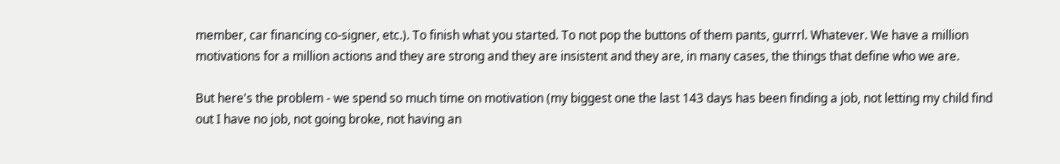member, car financing co-signer, etc.). To finish what you started. To not pop the buttons of them pants, gurrrl. Whatever. We have a million motivations for a million actions and they are strong and they are insistent and they are, in many cases, the things that define who we are.

But here's the problem - we spend so much time on motivation (my biggest one the last 143 days has been finding a job, not letting my child find out I have no job, not going broke, not having an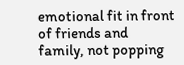emotional fit in front of friends and family, not popping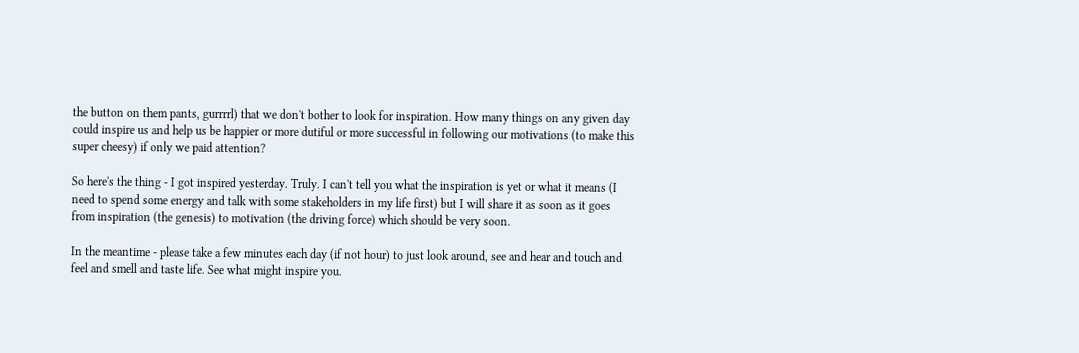the button on them pants, gurrrrl) that we don't bother to look for inspiration. How many things on any given day could inspire us and help us be happier or more dutiful or more successful in following our motivations (to make this super cheesy) if only we paid attention?

So here's the thing - I got inspired yesterday. Truly. I can't tell you what the inspiration is yet or what it means (I need to spend some energy and talk with some stakeholders in my life first) but I will share it as soon as it goes from inspiration (the genesis) to motivation (the driving force) which should be very soon.

In the meantime - please take a few minutes each day (if not hour) to just look around, see and hear and touch and feel and smell and taste life. See what might inspire you.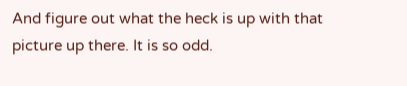And figure out what the heck is up with that picture up there. It is so odd.